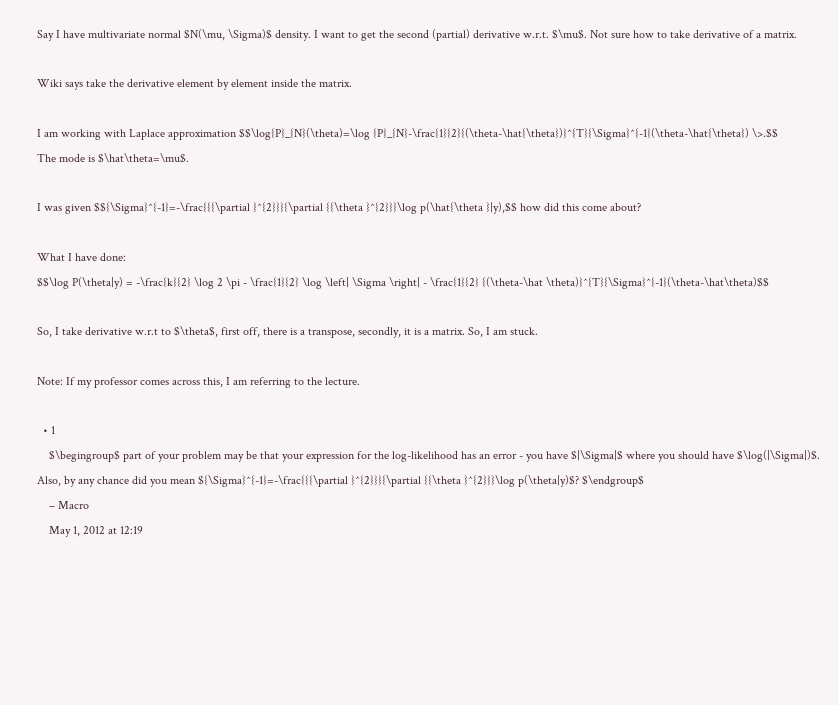Say I have multivariate normal $N(\mu, \Sigma)$ density. I want to get the second (partial) derivative w.r.t. $\mu$. Not sure how to take derivative of a matrix.

Wiki says take the derivative element by element inside the matrix.

I am working with Laplace approximation $$\log{P}_{N}(\theta)=\log {P}_{N}-\frac{1}{2}{(\theta-\hat{\theta})}^{T}{\Sigma}^{-1}(\theta-\hat{\theta}) \>.$$
The mode is $\hat\theta=\mu$.

I was given $${\Sigma}^{-1}=-\frac{{{\partial }^{2}}}{\partial {{\theta }^{2}}}\log p(\hat{\theta }|y),$$ how did this come about?

What I have done:
$$\log P(\theta|y) = -\frac{k}{2} \log 2 \pi - \frac{1}{2} \log \left| \Sigma \right| - \frac{1}{2} {(\theta-\hat \theta)}^{T}{\Sigma}^{-1}(\theta-\hat\theta)$$

So, I take derivative w.r.t to $\theta$, first off, there is a transpose, secondly, it is a matrix. So, I am stuck.

Note: If my professor comes across this, I am referring to the lecture.

  • 1
    $\begingroup$ part of your problem may be that your expression for the log-likelihood has an error - you have $|\Sigma|$ where you should have $\log(|\Sigma|)$. Also, by any chance did you mean ${\Sigma}^{-1}=-\frac{{{\partial }^{2}}}{\partial {{\theta }^{2}}}\log p(\theta|y)$? $\endgroup$
    – Macro
    May 1, 2012 at 12:19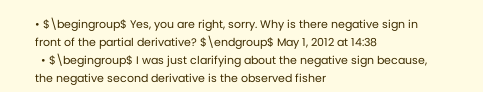• $\begingroup$ Yes, you are right, sorry. Why is there negative sign in front of the partial derivative? $\endgroup$ May 1, 2012 at 14:38
  • $\begingroup$ I was just clarifying about the negative sign because, the negative second derivative is the observed fisher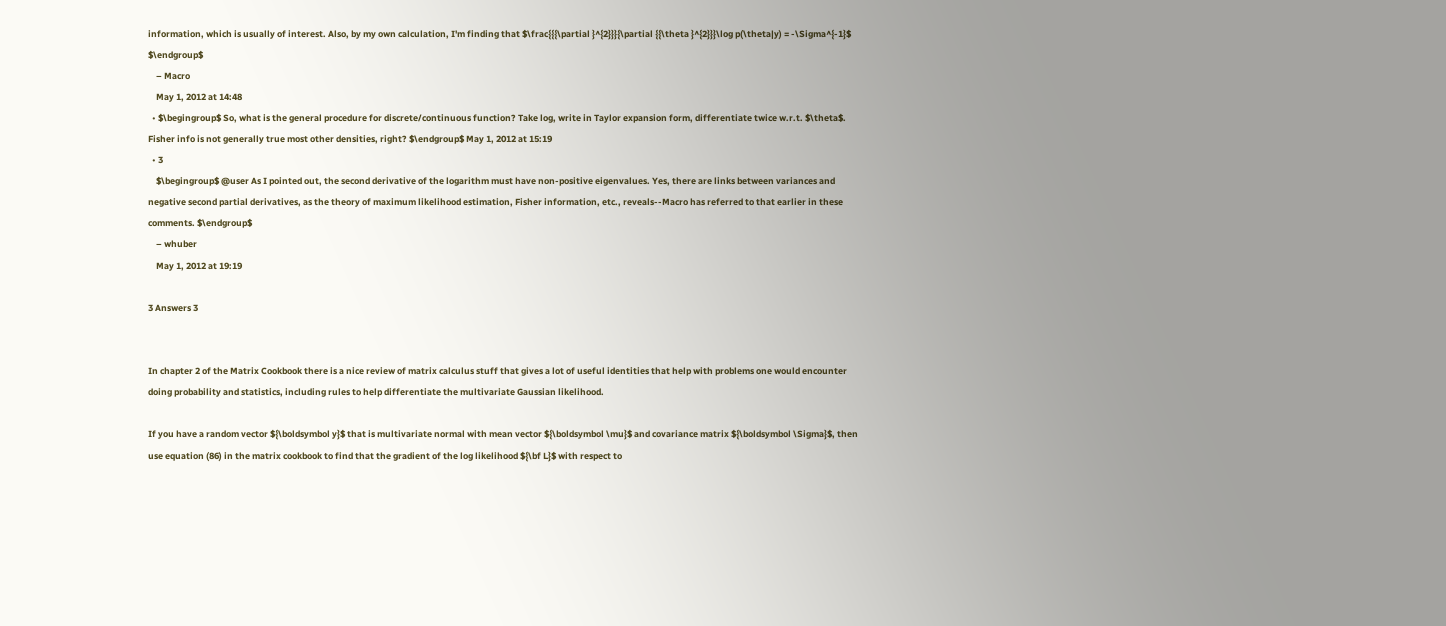information, which is usually of interest. Also, by my own calculation, I'm finding that $\frac{{{\partial }^{2}}}{\partial {{\theta }^{2}}}\log p(\theta|y) = -\Sigma^{-1}$ $\endgroup$
    – Macro
    May 1, 2012 at 14:48
  • $\begingroup$ So, what is the general procedure for discrete/continuous function? Take log, write in Taylor expansion form, differentiate twice w.r.t. $\theta$. Fisher info is not generally true most other densities, right? $\endgroup$ May 1, 2012 at 15:19
  • 3
    $\begingroup$ @user As I pointed out, the second derivative of the logarithm must have non-positive eigenvalues. Yes, there are links between variances and negative second partial derivatives, as the theory of maximum likelihood estimation, Fisher information, etc., reveals--Macro has referred to that earlier in these comments. $\endgroup$
    – whuber
    May 1, 2012 at 19:19

3 Answers 3


In chapter 2 of the Matrix Cookbook there is a nice review of matrix calculus stuff that gives a lot of useful identities that help with problems one would encounter doing probability and statistics, including rules to help differentiate the multivariate Gaussian likelihood.

If you have a random vector ${\boldsymbol y}$ that is multivariate normal with mean vector ${\boldsymbol \mu}$ and covariance matrix ${\boldsymbol \Sigma}$, then use equation (86) in the matrix cookbook to find that the gradient of the log likelihood ${\bf L}$ with respect to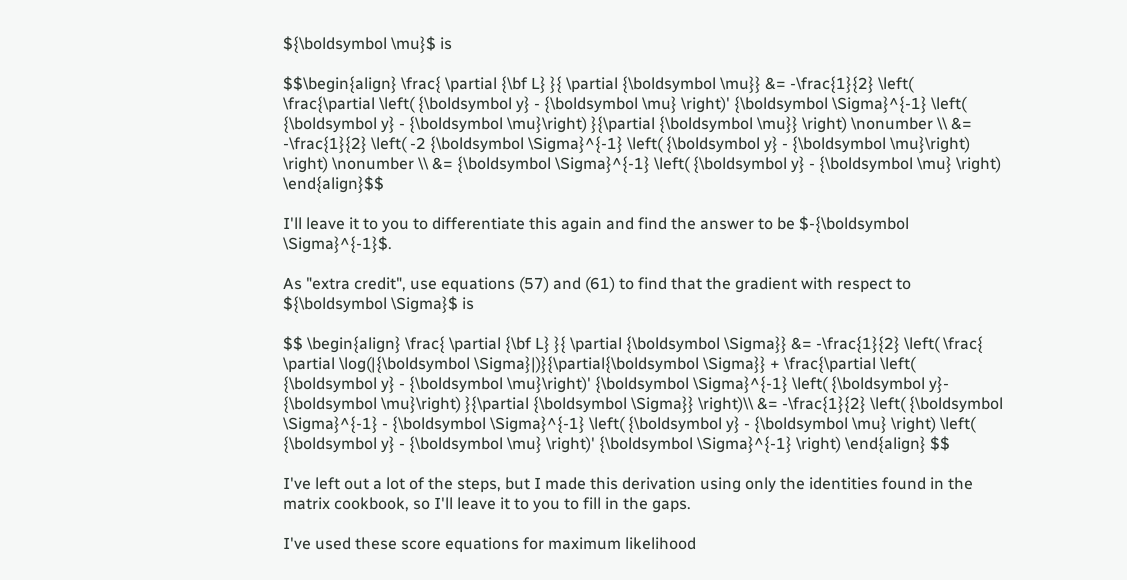${\boldsymbol \mu}$ is

$$\begin{align} \frac{ \partial {\bf L} }{ \partial {\boldsymbol \mu}} &= -\frac{1}{2} \left( \frac{\partial \left( {\boldsymbol y} - {\boldsymbol \mu} \right)' {\boldsymbol \Sigma}^{-1} \left( {\boldsymbol y} - {\boldsymbol \mu}\right) }{\partial {\boldsymbol \mu}} \right) \nonumber \\ &= -\frac{1}{2} \left( -2 {\boldsymbol \Sigma}^{-1} \left( {\boldsymbol y} - {\boldsymbol \mu}\right) \right) \nonumber \\ &= {\boldsymbol \Sigma}^{-1} \left( {\boldsymbol y} - {\boldsymbol \mu} \right) \end{align}$$

I'll leave it to you to differentiate this again and find the answer to be $-{\boldsymbol \Sigma}^{-1}$.

As "extra credit", use equations (57) and (61) to find that the gradient with respect to ${\boldsymbol \Sigma}$ is

$$ \begin{align} \frac{ \partial {\bf L} }{ \partial {\boldsymbol \Sigma}} &= -\frac{1}{2} \left( \frac{ \partial \log(|{\boldsymbol \Sigma}|)}{\partial{\boldsymbol \Sigma}} + \frac{\partial \left( {\boldsymbol y} - {\boldsymbol \mu}\right)' {\boldsymbol \Sigma}^{-1} \left( {\boldsymbol y}- {\boldsymbol \mu}\right) }{\partial {\boldsymbol \Sigma}} \right)\\ &= -\frac{1}{2} \left( {\boldsymbol \Sigma}^{-1} - {\boldsymbol \Sigma}^{-1} \left( {\boldsymbol y} - {\boldsymbol \mu} \right) \left( {\boldsymbol y} - {\boldsymbol \mu} \right)' {\boldsymbol \Sigma}^{-1} \right) \end{align} $$

I've left out a lot of the steps, but I made this derivation using only the identities found in the matrix cookbook, so I'll leave it to you to fill in the gaps.

I've used these score equations for maximum likelihood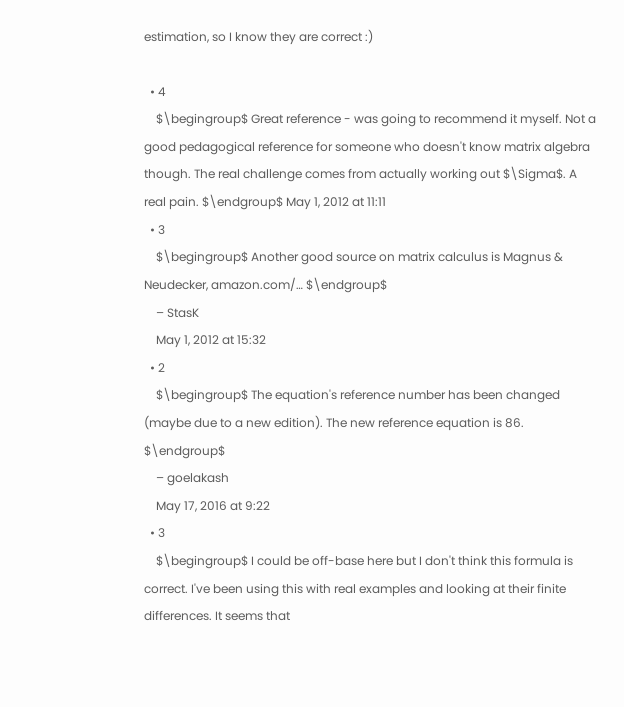estimation, so I know they are correct :)

  • 4
    $\begingroup$ Great reference - was going to recommend it myself. Not a good pedagogical reference for someone who doesn't know matrix algebra though. The real challenge comes from actually working out $\Sigma$. A real pain. $\endgroup$ May 1, 2012 at 11:11
  • 3
    $\begingroup$ Another good source on matrix calculus is Magnus & Neudecker, amazon.com/… $\endgroup$
    – StasK
    May 1, 2012 at 15:32
  • 2
    $\begingroup$ The equation's reference number has been changed (maybe due to a new edition). The new reference equation is 86. $\endgroup$
    – goelakash
    May 17, 2016 at 9:22
  • 3
    $\begingroup$ I could be off-base here but I don't think this formula is correct. I've been using this with real examples and looking at their finite differences. It seems that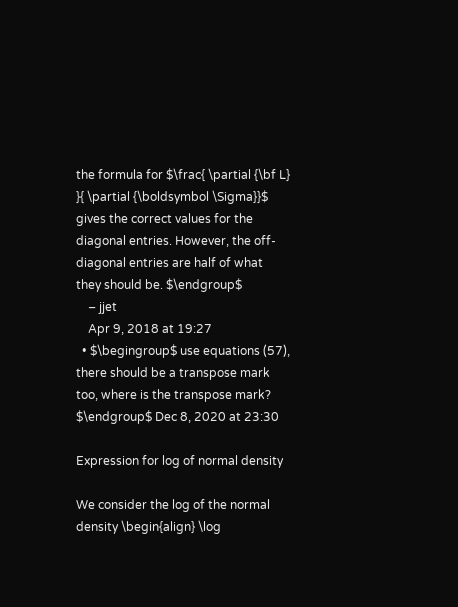the formula for $\frac{ \partial {\bf L} }{ \partial {\boldsymbol \Sigma}}$ gives the correct values for the diagonal entries. However, the off-diagonal entries are half of what they should be. $\endgroup$
    – jjet
    Apr 9, 2018 at 19:27
  • $\begingroup$ use equations (57), there should be a transpose mark too, where is the transpose mark? $\endgroup$ Dec 8, 2020 at 23:30

Expression for log of normal density

We consider the log of the normal density \begin{align} \log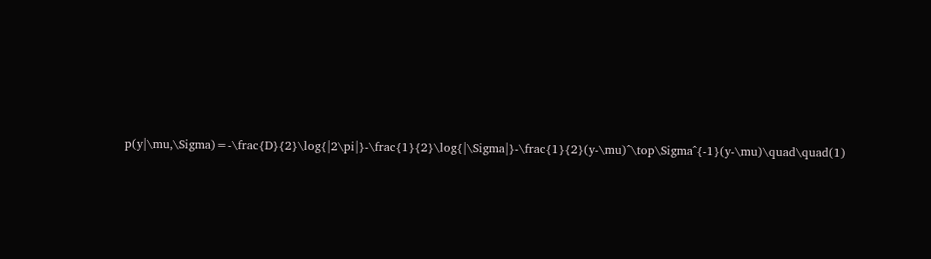p(y|\mu,\Sigma)=-\frac{D}{2}\log{|2\pi|}-\frac{1}{2}\log{|\Sigma|}-\frac{1}{2}(y-\mu)^\top\Sigma^{-1}(y-\mu)\quad\quad(1)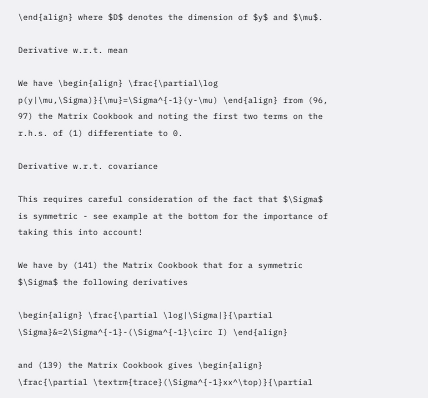\end{align} where $D$ denotes the dimension of $y$ and $\mu$.

Derivative w.r.t. mean

We have \begin{align} \frac{\partial\log p(y|\mu,\Sigma)}{\mu}=\Sigma^{-1}(y-\mu) \end{align} from (96, 97) the Matrix Cookbook and noting the first two terms on the r.h.s. of (1) differentiate to 0.

Derivative w.r.t. covariance

This requires careful consideration of the fact that $\Sigma$ is symmetric - see example at the bottom for the importance of taking this into account!

We have by (141) the Matrix Cookbook that for a symmetric $\Sigma$ the following derivatives

\begin{align} \frac{\partial \log|\Sigma|}{\partial \Sigma}&=2\Sigma^{-1}-(\Sigma^{-1}\circ I) \end{align}

and (139) the Matrix Cookbook gives \begin{align} \frac{\partial \textrm{trace}(\Sigma^{-1}xx^\top)}{\partial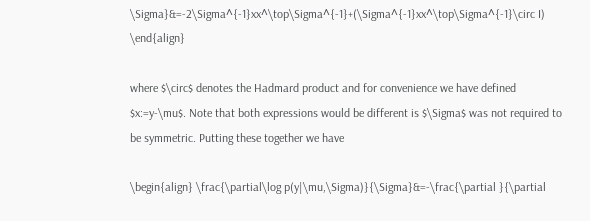\Sigma}&=-2\Sigma^{-1}xx^\top\Sigma^{-1}+(\Sigma^{-1}xx^\top\Sigma^{-1}\circ I) \end{align}

where $\circ$ denotes the Hadmard product and for convenience we have defined $x:=y-\mu$. Note that both expressions would be different is $\Sigma$ was not required to be symmetric. Putting these together we have

\begin{align} \frac{\partial\log p(y|\mu,\Sigma)}{\Sigma}&=-\frac{\partial }{\partial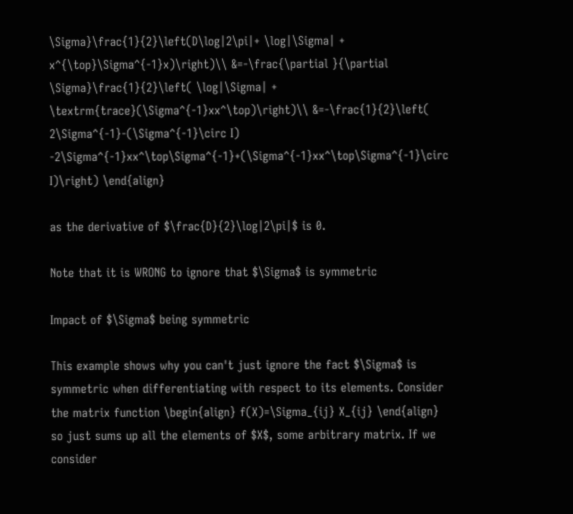\Sigma}\frac{1}{2}\left(D\log|2\pi|+ \log|\Sigma| + x^{\top}\Sigma^{-1}x)\right)\\ &=-\frac{\partial }{\partial \Sigma}\frac{1}{2}\left( \log|\Sigma| + \textrm{trace}(\Sigma^{-1}xx^\top)\right)\\ &=-\frac{1}{2}\left( 2\Sigma^{-1}-(\Sigma^{-1}\circ I) -2\Sigma^{-1}xx^\top\Sigma^{-1}+(\Sigma^{-1}xx^\top\Sigma^{-1}\circ I)\right) \end{align}

as the derivative of $\frac{D}{2}\log|2\pi|$ is 0.

Note that it is WRONG to ignore that $\Sigma$ is symmetric

Impact of $\Sigma$ being symmetric

This example shows why you can't just ignore the fact $\Sigma$ is symmetric when differentiating with respect to its elements. Consider the matrix function \begin{align} f(X)=\Sigma_{ij} X_{ij} \end{align} so just sums up all the elements of $X$, some arbitrary matrix. If we consider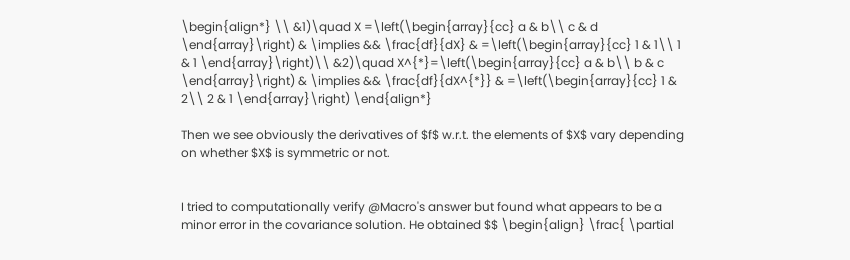\begin{align*} \\ &1)\quad X =\left(\begin{array}{cc} a & b\\ c & d \end{array}\right) & \implies && \frac{df}{dX} & =\left(\begin{array}{cc} 1 & 1\\ 1 & 1 \end{array}\right)\\ &2)\quad X^{*}=\left(\begin{array}{cc} a & b\\ b & c \end{array}\right) & \implies && \frac{df}{dX^{*}} & =\left(\begin{array}{cc} 1 & 2\\ 2 & 1 \end{array}\right) \end{align*}

Then we see obviously the derivatives of $f$ w.r.t. the elements of $X$ vary depending on whether $X$ is symmetric or not.


I tried to computationally verify @Macro's answer but found what appears to be a minor error in the covariance solution. He obtained $$ \begin{align} \frac{ \partial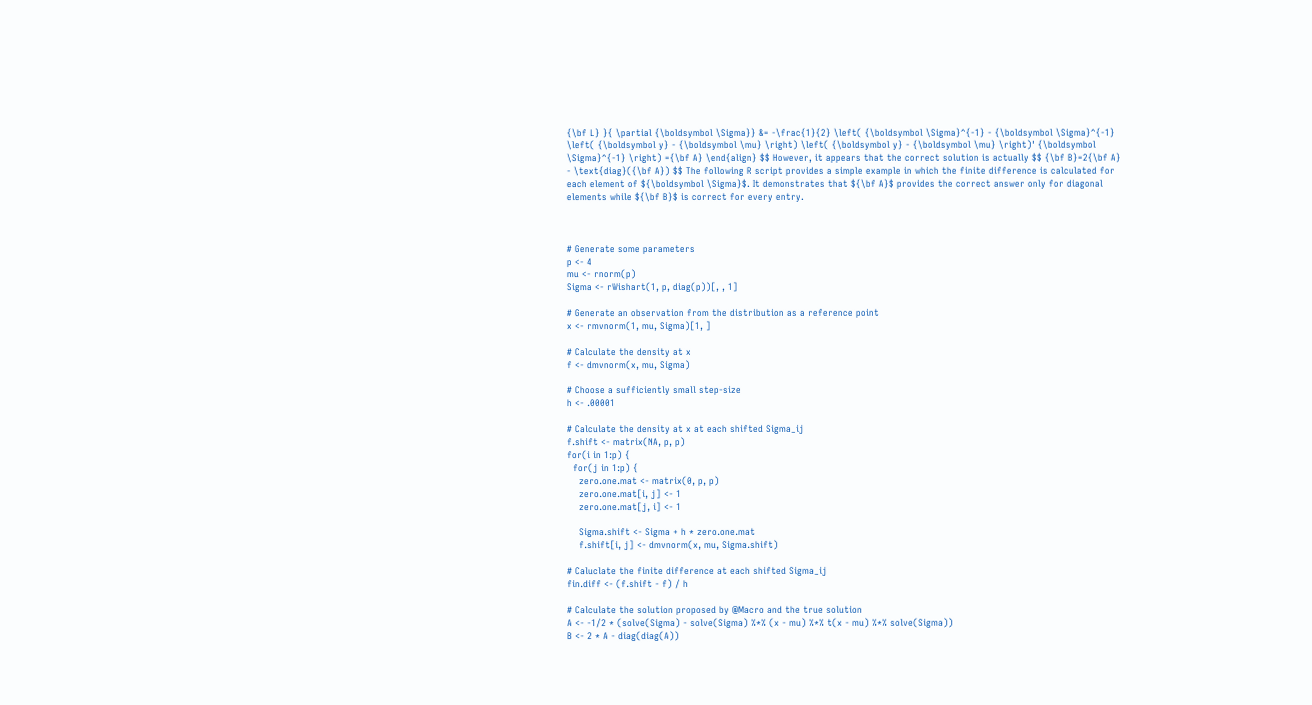{\bf L} }{ \partial {\boldsymbol \Sigma}} &= -\frac{1}{2} \left( {\boldsymbol \Sigma}^{-1} - {\boldsymbol \Sigma}^{-1} \left( {\boldsymbol y} - {\boldsymbol \mu} \right) \left( {\boldsymbol y} - {\boldsymbol \mu} \right)' {\boldsymbol \Sigma}^{-1} \right) ={\bf A} \end{align} $$ However, it appears that the correct solution is actually $$ {\bf B}=2{\bf A} - \text{diag}({\bf A}) $$ The following R script provides a simple example in which the finite difference is calculated for each element of ${\boldsymbol \Sigma}$. It demonstrates that ${\bf A}$ provides the correct answer only for diagonal elements while ${\bf B}$ is correct for every entry.



# Generate some parameters
p <- 4
mu <- rnorm(p)
Sigma <- rWishart(1, p, diag(p))[, , 1]

# Generate an observation from the distribution as a reference point
x <- rmvnorm(1, mu, Sigma)[1, ]

# Calculate the density at x
f <- dmvnorm(x, mu, Sigma)

# Choose a sufficiently small step-size
h <- .00001

# Calculate the density at x at each shifted Sigma_ij
f.shift <- matrix(NA, p, p)
for(i in 1:p) {
  for(j in 1:p) {
    zero.one.mat <- matrix(0, p, p)
    zero.one.mat[i, j] <- 1
    zero.one.mat[j, i] <- 1

    Sigma.shift <- Sigma + h * zero.one.mat
    f.shift[i, j] <- dmvnorm(x, mu, Sigma.shift)

# Caluclate the finite difference at each shifted Sigma_ij
fin.diff <- (f.shift - f) / h

# Calculate the solution proposed by @Macro and the true solution
A <- -1/2 * (solve(Sigma) - solve(Sigma) %*% (x - mu) %*% t(x - mu) %*% solve(Sigma))
B <- 2 * A - diag(diag(A))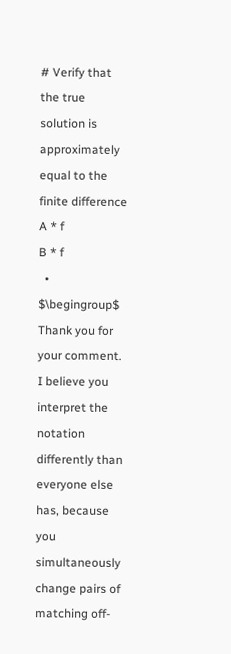# Verify that the true solution is approximately equal to the finite difference
A * f
B * f
  • $\begingroup$ Thank you for your comment. I believe you interpret the notation differently than everyone else has, because you simultaneously change pairs of matching off-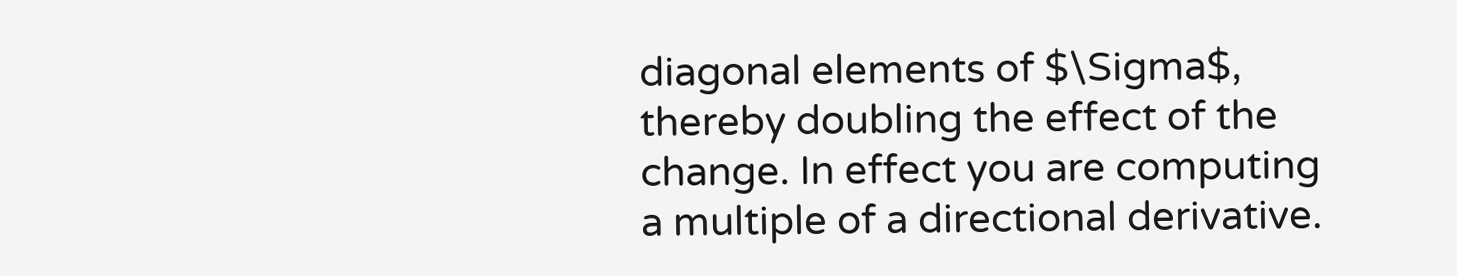diagonal elements of $\Sigma$, thereby doubling the effect of the change. In effect you are computing a multiple of a directional derivative.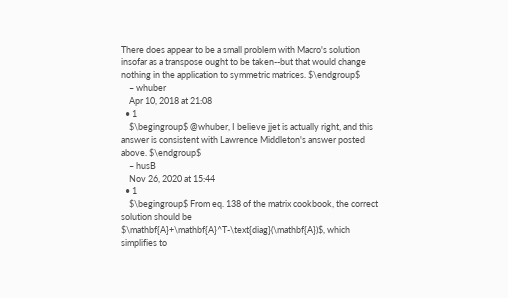There does appear to be a small problem with Macro's solution insofar as a transpose ought to be taken--but that would change nothing in the application to symmetric matrices. $\endgroup$
    – whuber
    Apr 10, 2018 at 21:08
  • 1
    $\begingroup$ @whuber, I believe jjet is actually right, and this answer is consistent with Lawrence Middleton's answer posted above. $\endgroup$
    – husB
    Nov 26, 2020 at 15:44
  • 1
    $\begingroup$ From eq. 138 of the matrix cookbook, the correct solution should be $\mathbf{A}+\mathbf{A}^T-\text{diag}(\mathbf{A})$, which simplifies to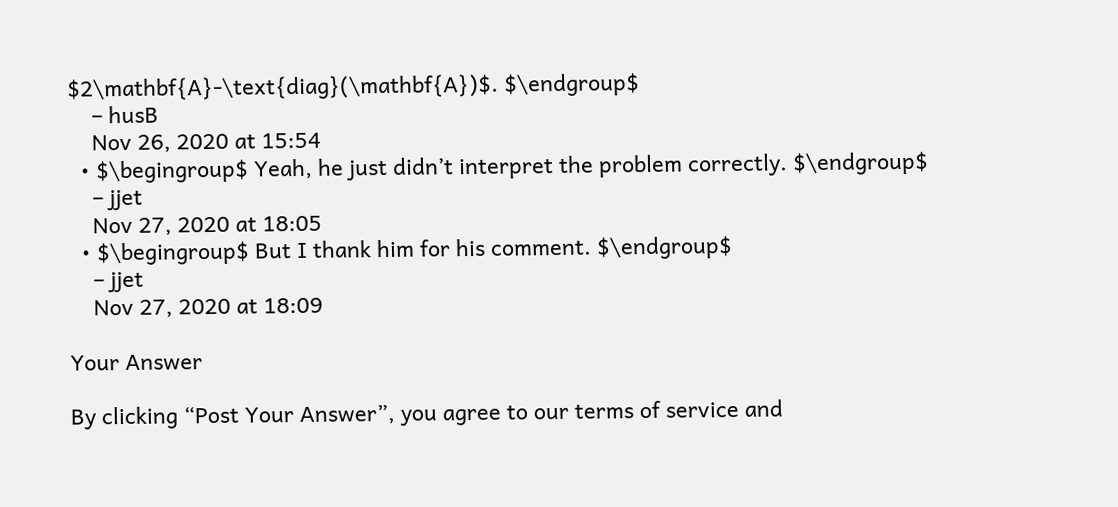$2\mathbf{A}-\text{diag}(\mathbf{A})$. $\endgroup$
    – husB
    Nov 26, 2020 at 15:54
  • $\begingroup$ Yeah, he just didn’t interpret the problem correctly. $\endgroup$
    – jjet
    Nov 27, 2020 at 18:05
  • $\begingroup$ But I thank him for his comment. $\endgroup$
    – jjet
    Nov 27, 2020 at 18:09

Your Answer

By clicking “Post Your Answer”, you agree to our terms of service and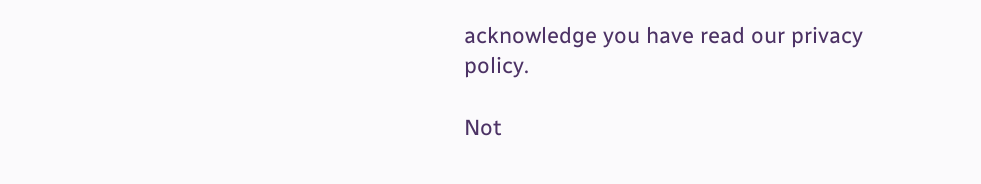acknowledge you have read our privacy policy.

Not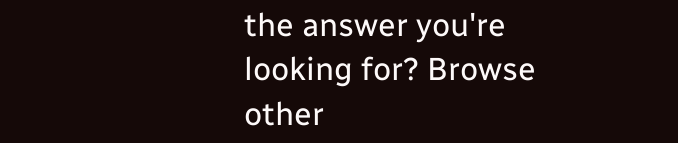the answer you're looking for? Browse other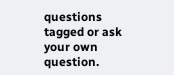questions tagged or ask your own question.